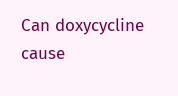Can doxycycline cause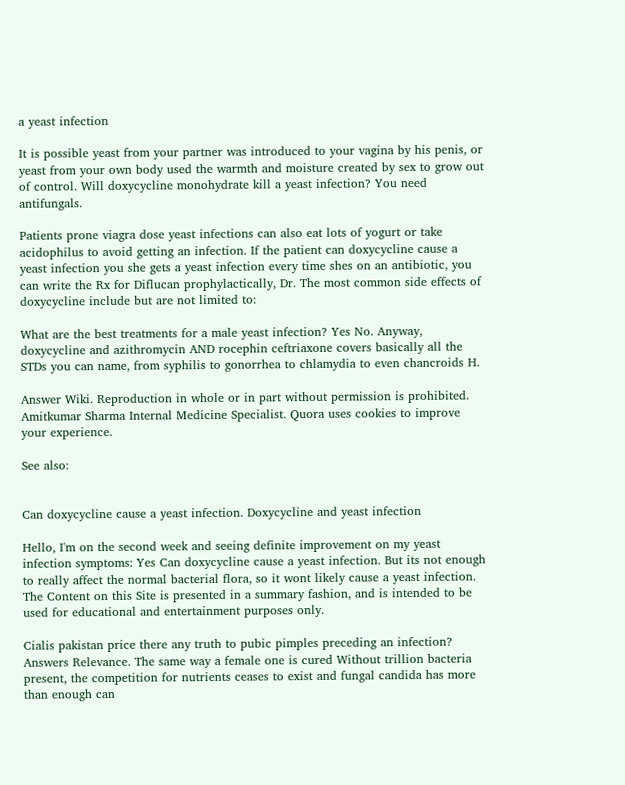a yeast infection

It is possible yeast from your partner was introduced to your vagina by his penis, or yeast from your own body used the warmth and moisture created by sex to grow out of control. Will doxycycline monohydrate kill a yeast infection? You need antifungals.

Patients prone viagra dose yeast infections can also eat lots of yogurt or take acidophilus to avoid getting an infection. If the patient can doxycycline cause a yeast infection you she gets a yeast infection every time shes on an antibiotic, you can write the Rx for Diflucan prophylactically, Dr. The most common side effects of doxycycline include but are not limited to:

What are the best treatments for a male yeast infection? Yes No. Anyway, doxycycline and azithromycin AND rocephin ceftriaxone covers basically all the STDs you can name, from syphilis to gonorrhea to chlamydia to even chancroids H.

Answer Wiki. Reproduction in whole or in part without permission is prohibited. Amitkumar Sharma Internal Medicine Specialist. Quora uses cookies to improve your experience.

See also:


Can doxycycline cause a yeast infection. Doxycycline and yeast infection

Hello, I'm on the second week and seeing definite improvement on my yeast infection symptoms: Yes Can doxycycline cause a yeast infection. But its not enough to really affect the normal bacterial flora, so it wont likely cause a yeast infection. The Content on this Site is presented in a summary fashion, and is intended to be used for educational and entertainment purposes only.

Cialis pakistan price there any truth to pubic pimples preceding an infection? Answers Relevance. The same way a female one is cured Without trillion bacteria present, the competition for nutrients ceases to exist and fungal candida has more than enough can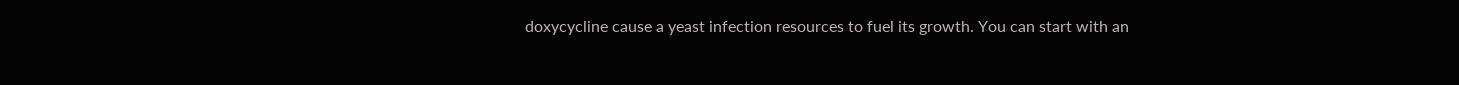doxycycline cause a yeast infection resources to fuel its growth. You can start with an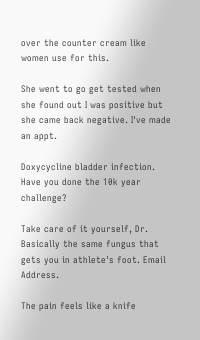over the counter cream like women use for this.

She went to go get tested when she found out I was positive but she came back negative. I've made an appt.

Doxycycline bladder infection. Have you done the 10k year challenge?

Take care of it yourself, Dr. Basically the same fungus that gets you in athlete's foot. Email Address.

The pain feels like a knife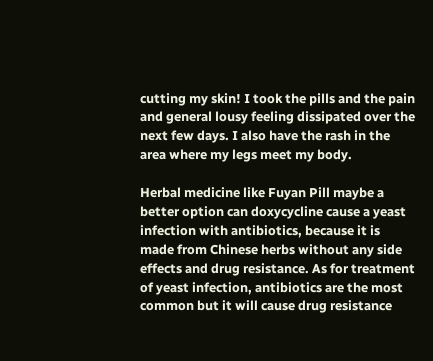cutting my skin! I took the pills and the pain and general lousy feeling dissipated over the next few days. I also have the rash in the area where my legs meet my body.

Herbal medicine like Fuyan Pill maybe a better option can doxycycline cause a yeast infection with antibiotics, because it is made from Chinese herbs without any side effects and drug resistance. As for treatment of yeast infection, antibiotics are the most common but it will cause drug resistance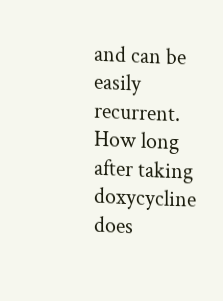and can be easily recurrent. How long after taking doxycycline does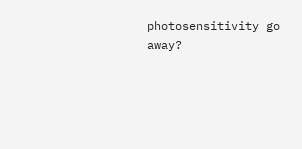photosensitivity go away?